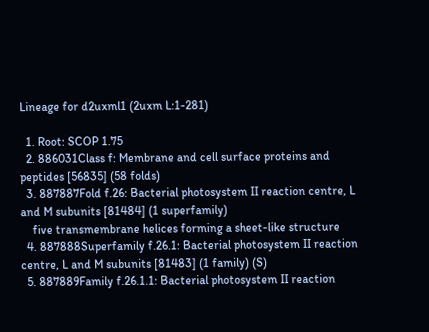Lineage for d2uxml1 (2uxm L:1-281)

  1. Root: SCOP 1.75
  2. 886031Class f: Membrane and cell surface proteins and peptides [56835] (58 folds)
  3. 887887Fold f.26: Bacterial photosystem II reaction centre, L and M subunits [81484] (1 superfamily)
    five transmembrane helices forming a sheet-like structure
  4. 887888Superfamily f.26.1: Bacterial photosystem II reaction centre, L and M subunits [81483] (1 family) (S)
  5. 887889Family f.26.1.1: Bacterial photosystem II reaction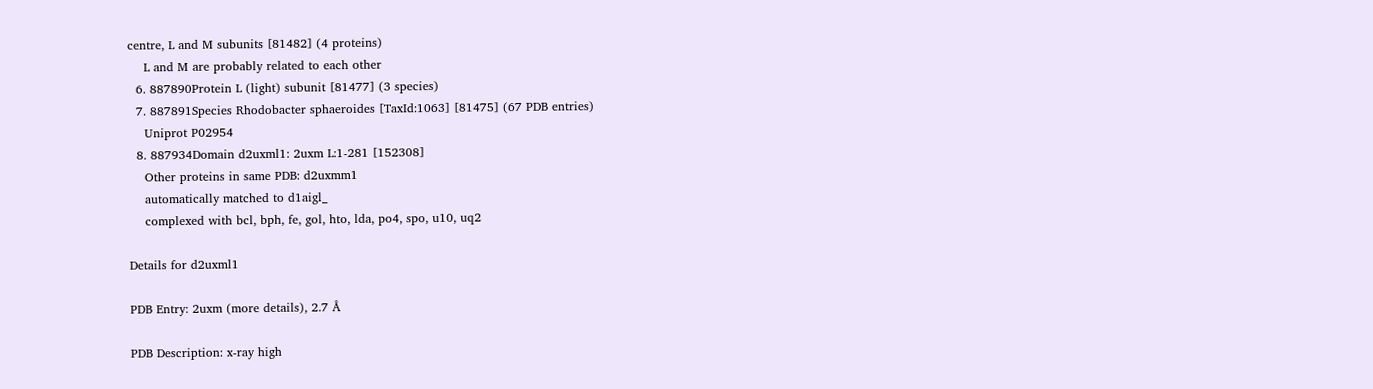centre, L and M subunits [81482] (4 proteins)
    L and M are probably related to each other
  6. 887890Protein L (light) subunit [81477] (3 species)
  7. 887891Species Rhodobacter sphaeroides [TaxId:1063] [81475] (67 PDB entries)
    Uniprot P02954
  8. 887934Domain d2uxml1: 2uxm L:1-281 [152308]
    Other proteins in same PDB: d2uxmm1
    automatically matched to d1aigl_
    complexed with bcl, bph, fe, gol, hto, lda, po4, spo, u10, uq2

Details for d2uxml1

PDB Entry: 2uxm (more details), 2.7 Å

PDB Description: x-ray high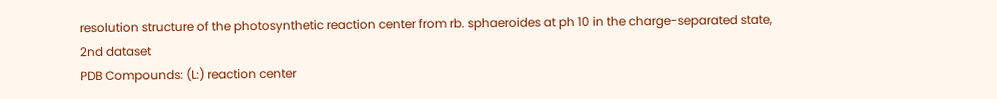resolution structure of the photosynthetic reaction center from rb. sphaeroides at ph 10 in the charge-separated state, 2nd dataset
PDB Compounds: (L:) reaction center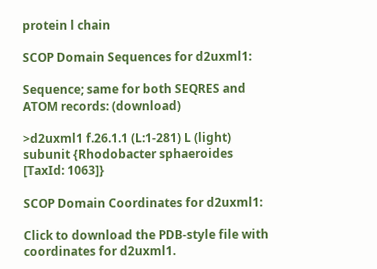protein l chain

SCOP Domain Sequences for d2uxml1:

Sequence; same for both SEQRES and ATOM records: (download)

>d2uxml1 f.26.1.1 (L:1-281) L (light) subunit {Rhodobacter sphaeroides [TaxId: 1063]}

SCOP Domain Coordinates for d2uxml1:

Click to download the PDB-style file with coordinates for d2uxml1.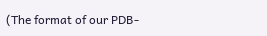(The format of our PDB-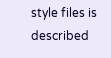style files is described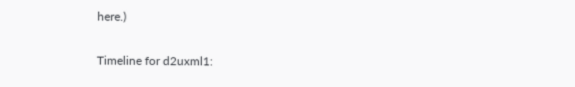here.)

Timeline for d2uxml1: